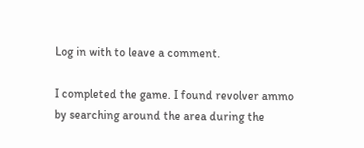Log in with to leave a comment.

I completed the game. I found revolver ammo by searching around the area during the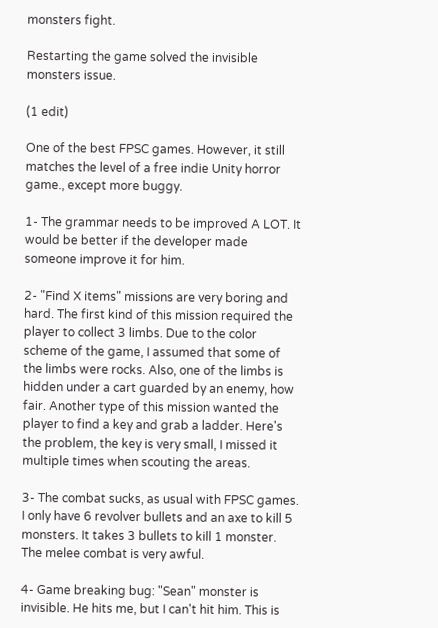monsters fight.

Restarting the game solved the invisible monsters issue.

(1 edit)

One of the best FPSC games. However, it still matches the level of a free indie Unity horror game., except more buggy.

1- The grammar needs to be improved A LOT. It would be better if the developer made someone improve it for him.

2- "Find X items" missions are very boring and hard. The first kind of this mission required the player to collect 3 limbs. Due to the color scheme of the game, I assumed that some of the limbs were rocks. Also, one of the limbs is hidden under a cart guarded by an enemy, how fair. Another type of this mission wanted the player to find a key and grab a ladder. Here's the problem, the key is very small, I missed it multiple times when scouting the areas.

3- The combat sucks, as usual with FPSC games. I only have 6 revolver bullets and an axe to kill 5 monsters. It takes 3 bullets to kill 1 monster. The melee combat is very awful.

4- Game breaking bug: "Sean" monster is invisible. He hits me, but I can't hit him. This is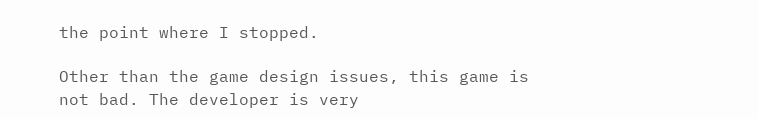the point where I stopped.

Other than the game design issues, this game is not bad. The developer is very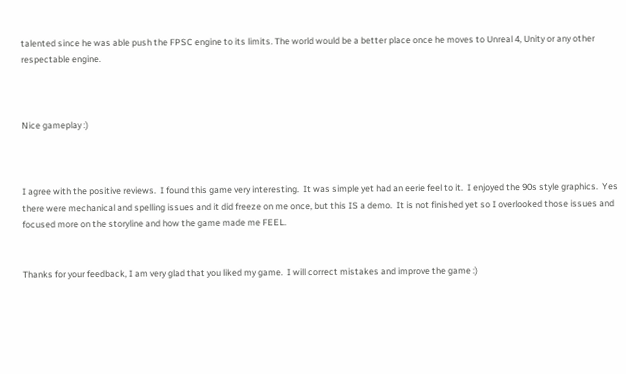talented since he was able push the FPSC engine to its limits. The world would be a better place once he moves to Unreal 4, Unity or any other respectable engine.



Nice gameplay :)



I agree with the positive reviews.  I found this game very interesting.  It was simple yet had an eerie feel to it.  I enjoyed the 90s style graphics.  Yes there were mechanical and spelling issues and it did freeze on me once, but this IS a demo.  It is not finished yet so I overlooked those issues and focused more on the storyline and how the game made me FEEL.


Thanks for your feedback, I am very glad that you liked my game.  I will correct mistakes and improve the game :)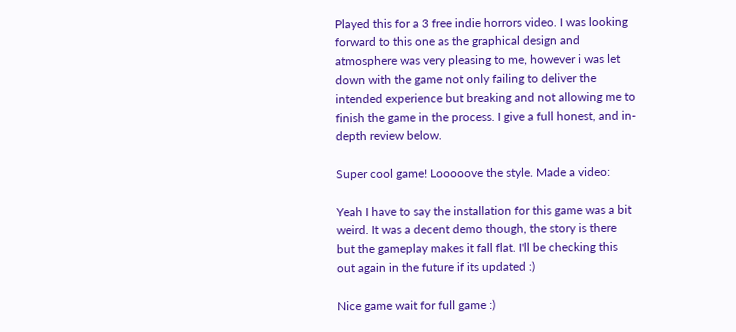Played this for a 3 free indie horrors video. I was looking forward to this one as the graphical design and atmosphere was very pleasing to me, however i was let down with the game not only failing to deliver the intended experience but breaking and not allowing me to finish the game in the process. I give a full honest, and in-depth review below.

Super cool game! Looooove the style. Made a video:

Yeah I have to say the installation for this game was a bit weird. It was a decent demo though, the story is there but the gameplay makes it fall flat. I'll be checking this out again in the future if its updated :)

Nice game wait for full game :)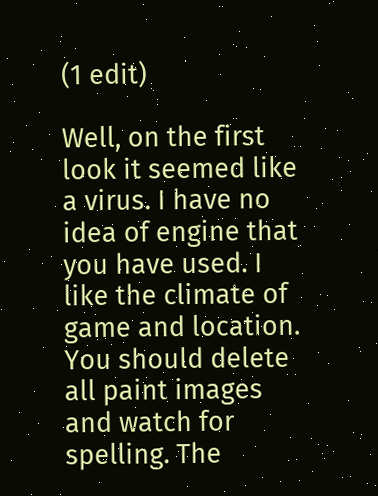(1 edit)

Well, on the first look it seemed like a virus. I have no idea of engine that you have used. I like the climate of game and location. You should delete all paint images and watch for spelling. The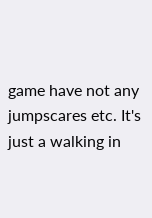game have not any jumpscares etc. It's just a walking in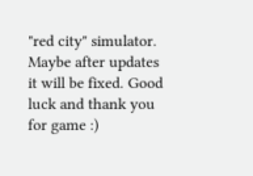"red city" simulator. Maybe after updates it will be fixed. Good luck and thank you for game :)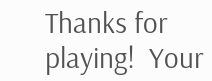Thanks for playing!  Your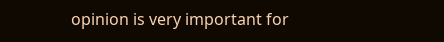opinion is very important for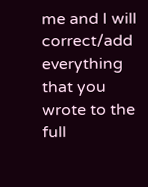me and I will  correct/add everything that you wrote to the full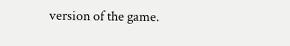version of the game.